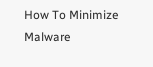How To Minimize Malware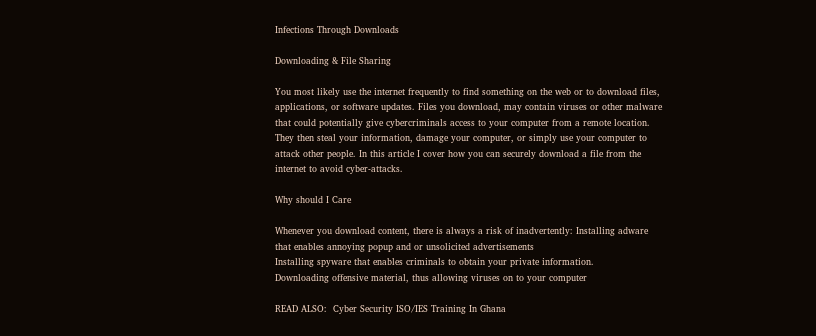Infections Through Downloads

Downloading & File Sharing

You most likely use the internet frequently to find something on the web or to download files, applications, or software updates. Files you download, may contain viruses or other malware that could potentially give cybercriminals access to your computer from a remote location. They then steal your information, damage your computer, or simply use your computer to attack other people. In this article I cover how you can securely download a file from the internet to avoid cyber-attacks.

Why should I Care

Whenever you download content, there is always a risk of inadvertently: Installing adware that enables annoying popup and or unsolicited advertisements
Installing spyware that enables criminals to obtain your private information.
Downloading offensive material, thus allowing viruses on to your computer

READ ALSO:  Cyber Security ISO/IES Training In Ghana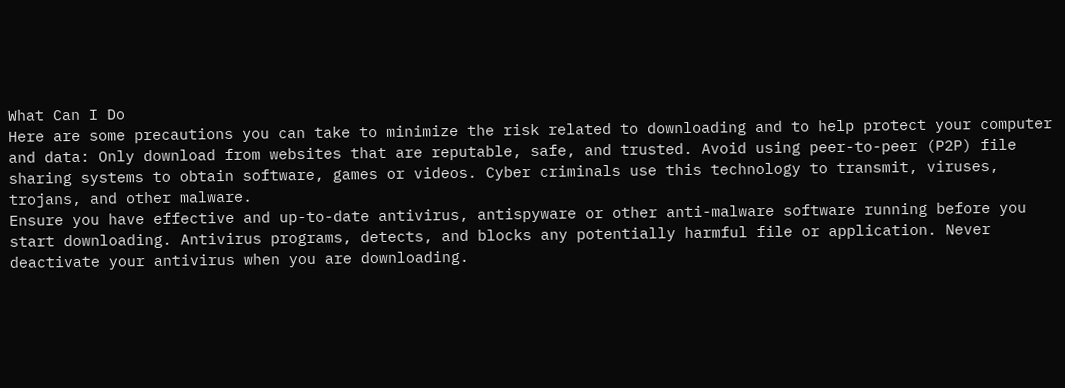What Can I Do
Here are some precautions you can take to minimize the risk related to downloading and to help protect your computer and data: Only download from websites that are reputable, safe, and trusted. Avoid using peer-to-peer (P2P) file sharing systems to obtain software, games or videos. Cyber criminals use this technology to transmit, viruses, trojans, and other malware.
Ensure you have effective and up-to-date antivirus, antispyware or other anti-malware software running before you start downloading. Antivirus programs, detects, and blocks any potentially harmful file or application. Never deactivate your antivirus when you are downloading.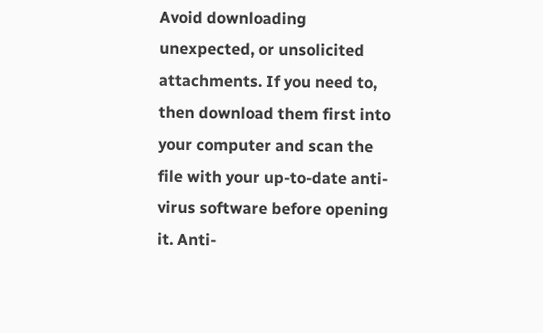Avoid downloading unexpected, or unsolicited attachments. If you need to, then download them first into your computer and scan the file with your up-to-date anti-virus software before opening it. Anti-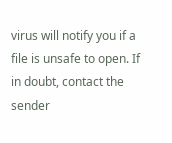virus will notify you if a file is unsafe to open. If in doubt, contact the sender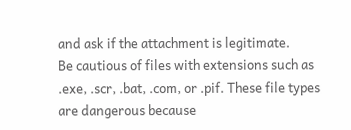and ask if the attachment is legitimate.
Be cautious of files with extensions such as .exe, .scr, .bat, .com, or .pif. These file types are dangerous because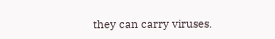they can carry viruses.